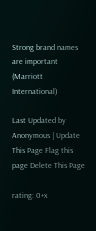Strong brand names are important (Marriott International)

Last Updated by Anonymous | Update This Page Flag this page Delete This Page

rating: 0+x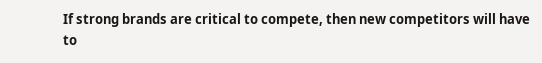If strong brands are critical to compete, then new competitors will have to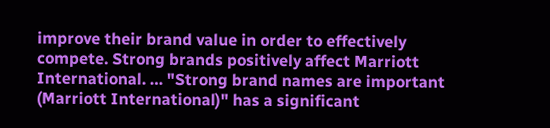improve their brand value in order to effectively compete. Strong brands positively affect Marriott International. … "Strong brand names are important (Marriott International)" has a significant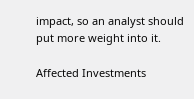impact, so an analyst should put more weight into it.

Affected Investments